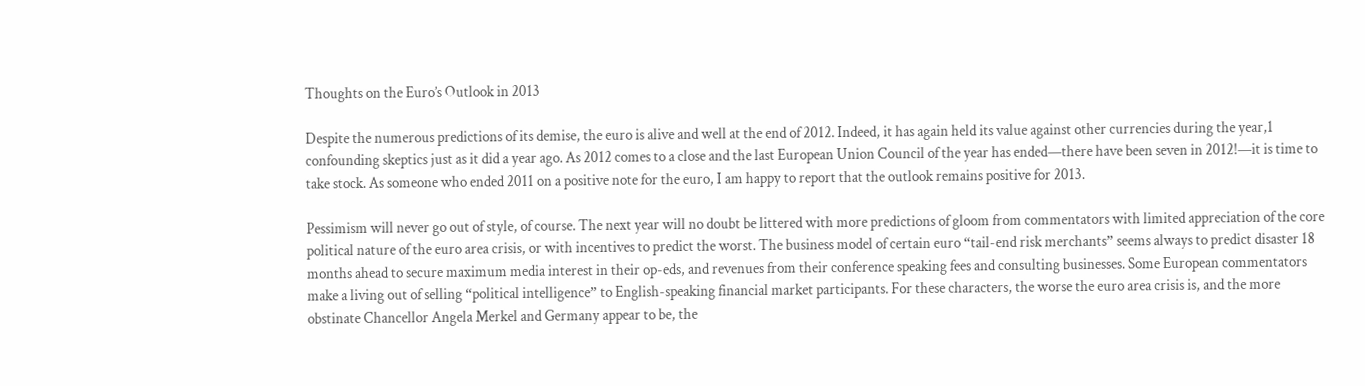Thoughts on the Euro’s Outlook in 2013

Despite the numerous predictions of its demise, the euro is alive and well at the end of 2012. Indeed, it has again held its value against other currencies during the year,1 confounding skeptics just as it did a year ago. As 2012 comes to a close and the last European Union Council of the year has ended—there have been seven in 2012!—it is time to take stock. As someone who ended 2011 on a positive note for the euro, I am happy to report that the outlook remains positive for 2013.

Pessimism will never go out of style, of course. The next year will no doubt be littered with more predictions of gloom from commentators with limited appreciation of the core political nature of the euro area crisis, or with incentives to predict the worst. The business model of certain euro “tail-end risk merchants” seems always to predict disaster 18 months ahead to secure maximum media interest in their op-eds, and revenues from their conference speaking fees and consulting businesses. Some European commentators make a living out of selling “political intelligence” to English-speaking financial market participants. For these characters, the worse the euro area crisis is, and the more obstinate Chancellor Angela Merkel and Germany appear to be, the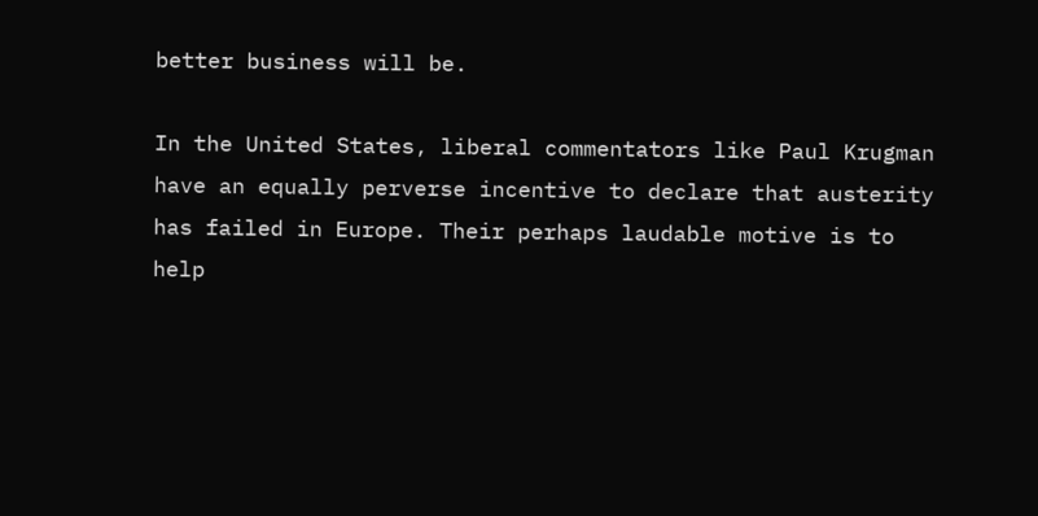better business will be.

In the United States, liberal commentators like Paul Krugman have an equally perverse incentive to declare that austerity has failed in Europe. Their perhaps laudable motive is to help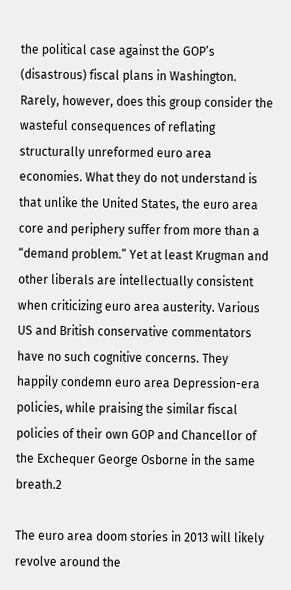the political case against the GOP’s (disastrous) fiscal plans in Washington. Rarely, however, does this group consider the wasteful consequences of reflating structurally unreformed euro area economies. What they do not understand is that unlike the United States, the euro area core and periphery suffer from more than a “demand problem.” Yet at least Krugman and other liberals are intellectually consistent when criticizing euro area austerity. Various US and British conservative commentators have no such cognitive concerns. They happily condemn euro area Depression-era policies, while praising the similar fiscal policies of their own GOP and Chancellor of the Exchequer George Osborne in the same breath.2

The euro area doom stories in 2013 will likely revolve around the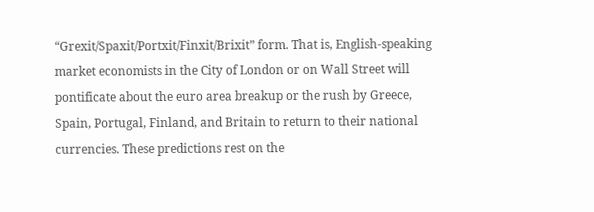“Grexit/Spaxit/Portxit/Finxit/Brixit” form. That is, English-speaking market economists in the City of London or on Wall Street will pontificate about the euro area breakup or the rush by Greece, Spain, Portugal, Finland, and Britain to return to their national currencies. These predictions rest on the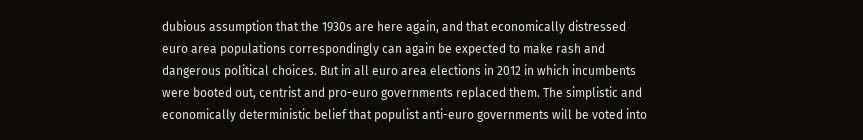dubious assumption that the 1930s are here again, and that economically distressed euro area populations correspondingly can again be expected to make rash and dangerous political choices. But in all euro area elections in 2012 in which incumbents were booted out, centrist and pro-euro governments replaced them. The simplistic and economically deterministic belief that populist anti-euro governments will be voted into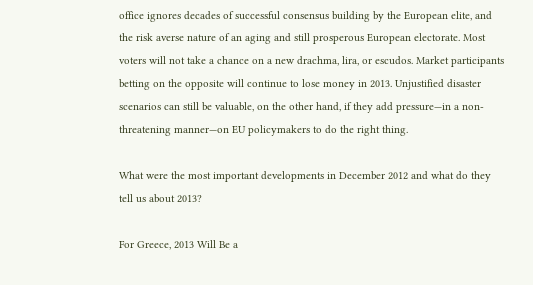office ignores decades of successful consensus building by the European elite, and the risk averse nature of an aging and still prosperous European electorate. Most voters will not take a chance on a new drachma, lira, or escudos. Market participants betting on the opposite will continue to lose money in 2013. Unjustified disaster scenarios can still be valuable, on the other hand, if they add pressure—in a non-threatening manner—on EU policymakers to do the right thing.

What were the most important developments in December 2012 and what do they tell us about 2013?

For Greece, 2013 Will Be a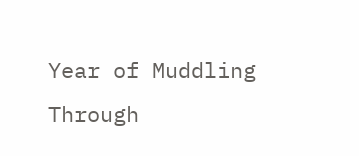Year of Muddling Through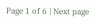Page 1 of 6 | Next page